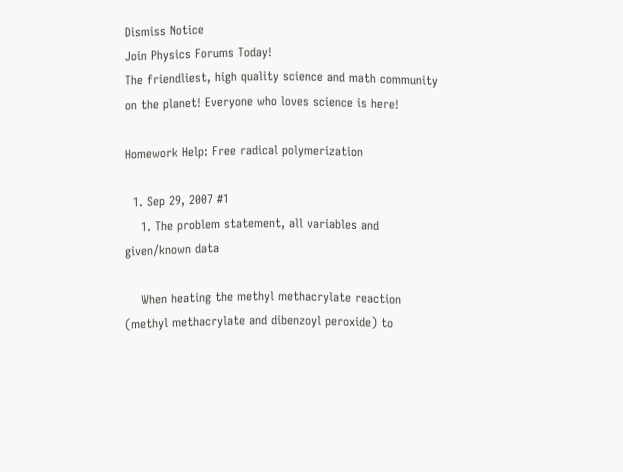Dismiss Notice
Join Physics Forums Today!
The friendliest, high quality science and math community on the planet! Everyone who loves science is here!

Homework Help: Free radical polymerization

  1. Sep 29, 2007 #1
    1. The problem statement, all variables and given/known data

    When heating the methyl methacrylate reaction (methyl methacrylate and dibenzoyl peroxide) to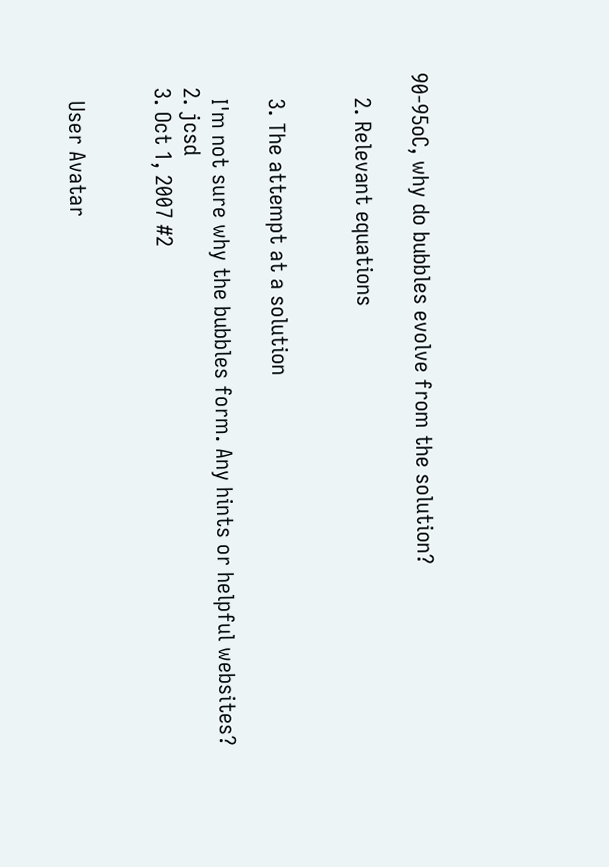90-95oC, why do bubbles evolve from the solution?

    2. Relevant equations


    3. The attempt at a solution

    I'm not sure why the bubbles form. Any hints or helpful websites?
  2. jcsd
  3. Oct 1, 2007 #2


    User Avatar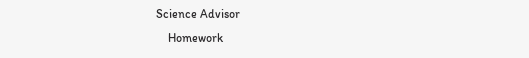Science Advisor
    Homework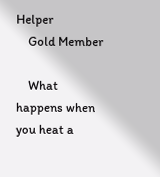Helper
    Gold Member

    What happens when you heat a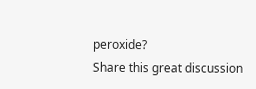peroxide?
Share this great discussion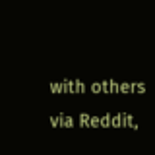with others via Reddit,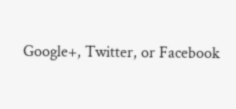Google+, Twitter, or Facebook